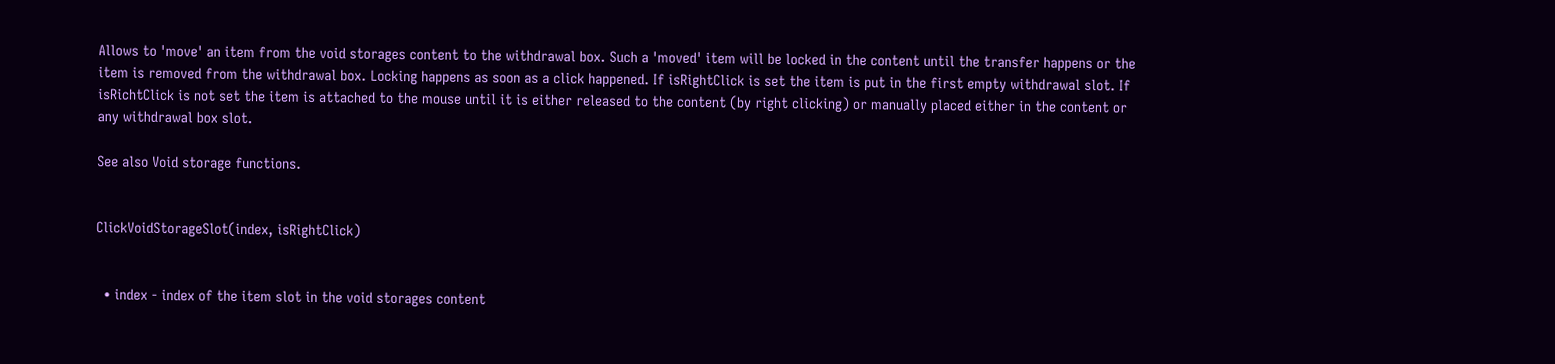Allows to 'move' an item from the void storages content to the withdrawal box. Such a 'moved' item will be locked in the content until the transfer happens or the item is removed from the withdrawal box. Locking happens as soon as a click happened. If isRightClick is set the item is put in the first empty withdrawal slot. If isRichtClick is not set the item is attached to the mouse until it is either released to the content (by right clicking) or manually placed either in the content or any withdrawal box slot.

See also Void storage functions.


ClickVoidStorageSlot(index, isRightClick)


  • index - index of the item slot in the void storages content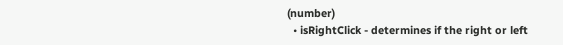(number)
  • isRightClick - determines if the right or left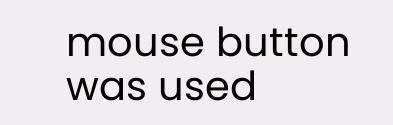mouse button was used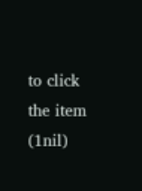to click the item (1nil)